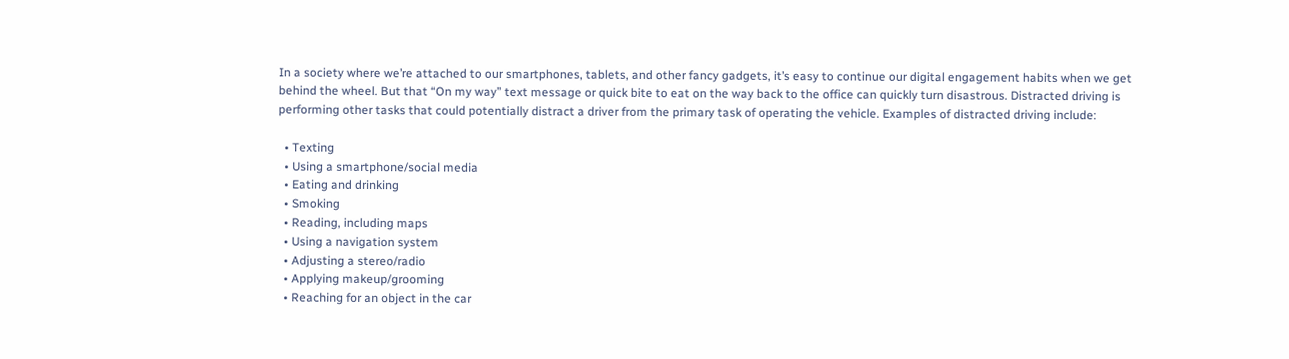In a society where we’re attached to our smartphones, tablets, and other fancy gadgets, it’s easy to continue our digital engagement habits when we get behind the wheel. But that “On my way” text message or quick bite to eat on the way back to the office can quickly turn disastrous. Distracted driving is performing other tasks that could potentially distract a driver from the primary task of operating the vehicle. Examples of distracted driving include:

  • Texting
  • Using a smartphone/social media
  • Eating and drinking
  • Smoking
  • Reading, including maps
  • Using a navigation system
  • Adjusting a stereo/radio
  • Applying makeup/grooming
  • Reaching for an object in the car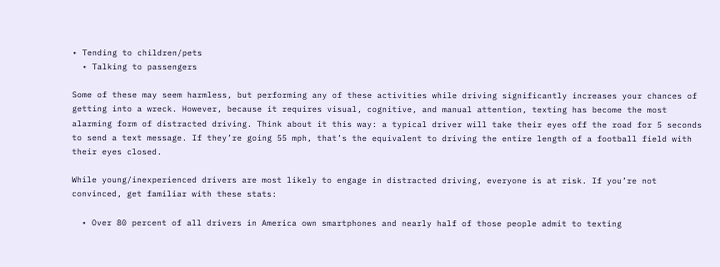• Tending to children/pets
  • Talking to passengers

Some of these may seem harmless, but performing any of these activities while driving significantly increases your chances of getting into a wreck. However, because it requires visual, cognitive, and manual attention, texting has become the most alarming form of distracted driving. Think about it this way: a typical driver will take their eyes off the road for 5 seconds to send a text message. If they’re going 55 mph, that’s the equivalent to driving the entire length of a football field with their eyes closed.

While young/inexperienced drivers are most likely to engage in distracted driving, everyone is at risk. If you’re not convinced, get familiar with these stats:

  • Over 80 percent of all drivers in America own smartphones and nearly half of those people admit to texting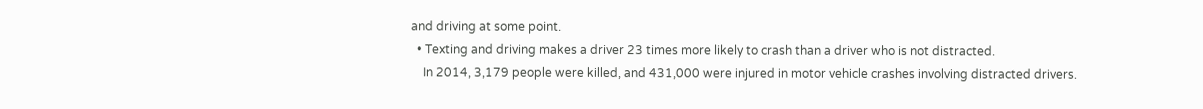and driving at some point.
  • Texting and driving makes a driver 23 times more likely to crash than a driver who is not distracted.
    In 2014, 3,179 people were killed, and 431,000 were injured in motor vehicle crashes involving distracted drivers.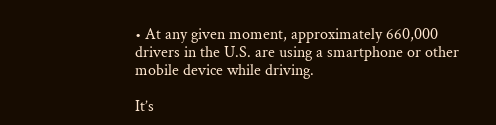• At any given moment, approximately 660,000 drivers in the U.S. are using a smartphone or other mobile device while driving.

It’s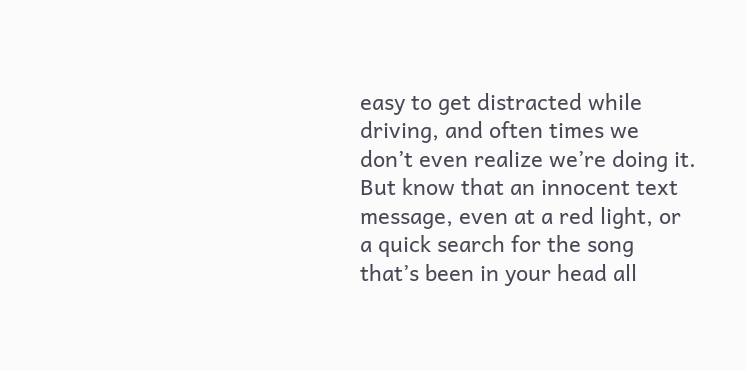easy to get distracted while driving, and often times we don’t even realize we’re doing it. But know that an innocent text message, even at a red light, or a quick search for the song that’s been in your head all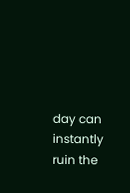day can instantly ruin the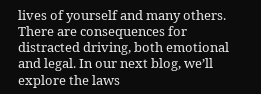lives of yourself and many others. There are consequences for distracted driving, both emotional and legal. In our next blog, we’ll explore the laws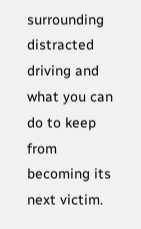surrounding distracted driving and what you can do to keep from becoming its next victim.